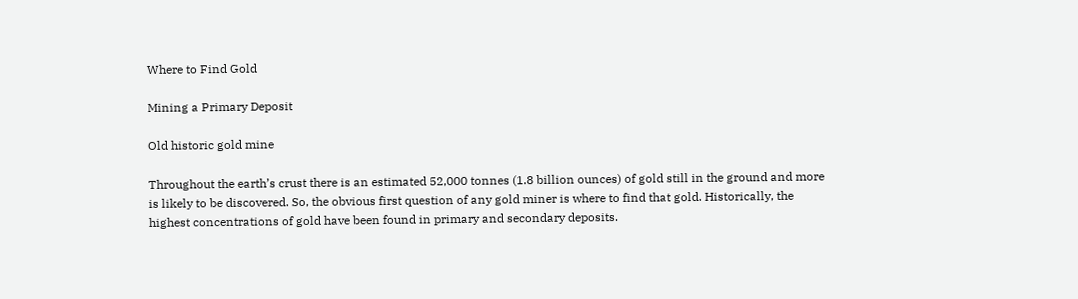Where to Find Gold

Mining a Primary Deposit

Old historic gold mine

Throughout the earth’s crust there is an estimated 52,000 tonnes (1.8 billion ounces) of gold still in the ground and more is likely to be discovered. So, the obvious first question of any gold miner is where to find that gold. Historically, the highest concentrations of gold have been found in primary and secondary deposits.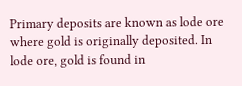Primary deposits are known as lode ore where gold is originally deposited. In lode ore, gold is found in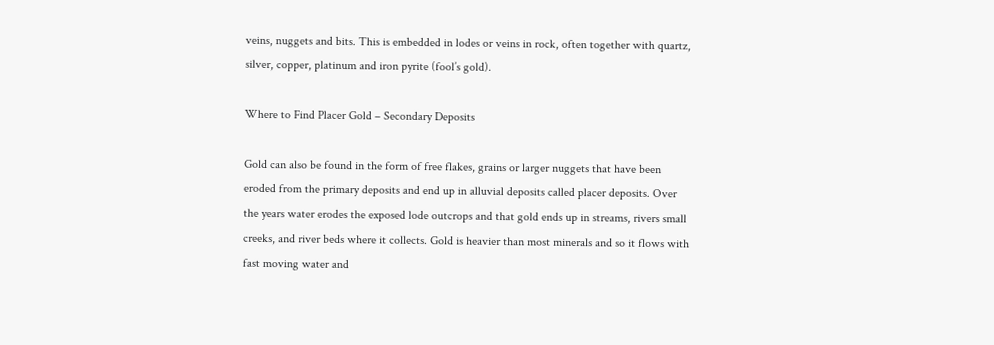veins, nuggets and bits. This is embedded in lodes or veins in rock, often together with quartz, silver, copper, platinum and iron pyrite (fool’s gold).

Where to Find Placer Gold – Secondary Deposits

Gold can also be found in the form of free flakes, grains or larger nuggets that have been eroded from the primary deposits and end up in alluvial deposits called placer deposits. Over the years water erodes the exposed lode outcrops and that gold ends up in streams, rivers small creeks, and river beds where it collects. Gold is heavier than most minerals and so it flows with fast moving water and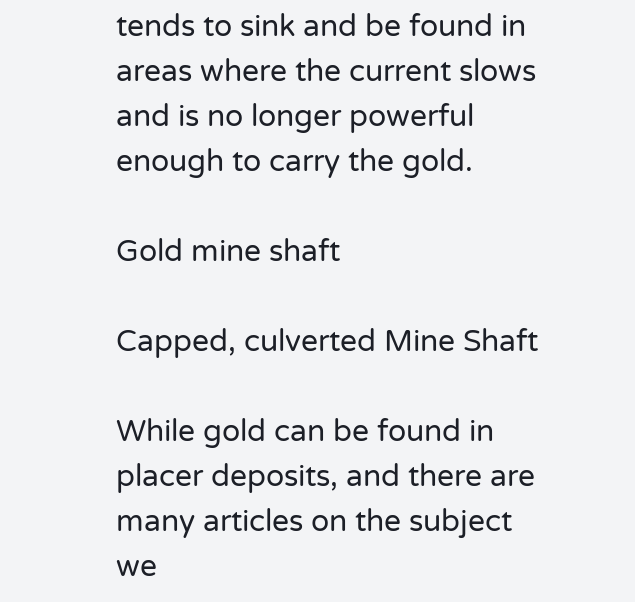tends to sink and be found in areas where the current slows and is no longer powerful enough to carry the gold.

Gold mine shaft

Capped, culverted Mine Shaft

While gold can be found in placer deposits, and there are many articles on the subject we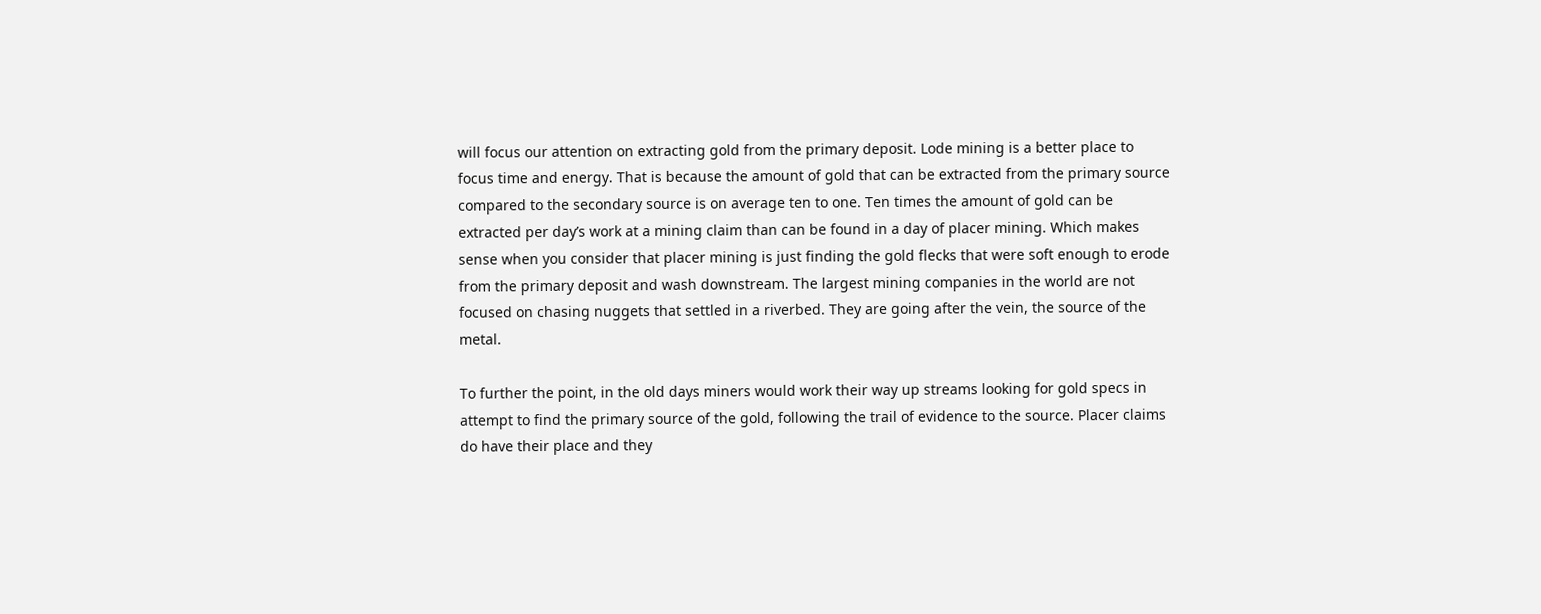will focus our attention on extracting gold from the primary deposit. Lode mining is a better place to focus time and energy. That is because the amount of gold that can be extracted from the primary source compared to the secondary source is on average ten to one. Ten times the amount of gold can be extracted per day’s work at a mining claim than can be found in a day of placer mining. Which makes sense when you consider that placer mining is just finding the gold flecks that were soft enough to erode from the primary deposit and wash downstream. The largest mining companies in the world are not focused on chasing nuggets that settled in a riverbed. They are going after the vein, the source of the metal.

To further the point, in the old days miners would work their way up streams looking for gold specs in attempt to find the primary source of the gold, following the trail of evidence to the source. Placer claims do have their place and they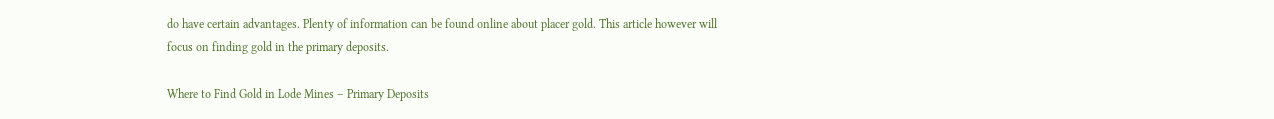do have certain advantages. Plenty of information can be found online about placer gold. This article however will focus on finding gold in the primary deposits.

Where to Find Gold in Lode Mines – Primary Deposits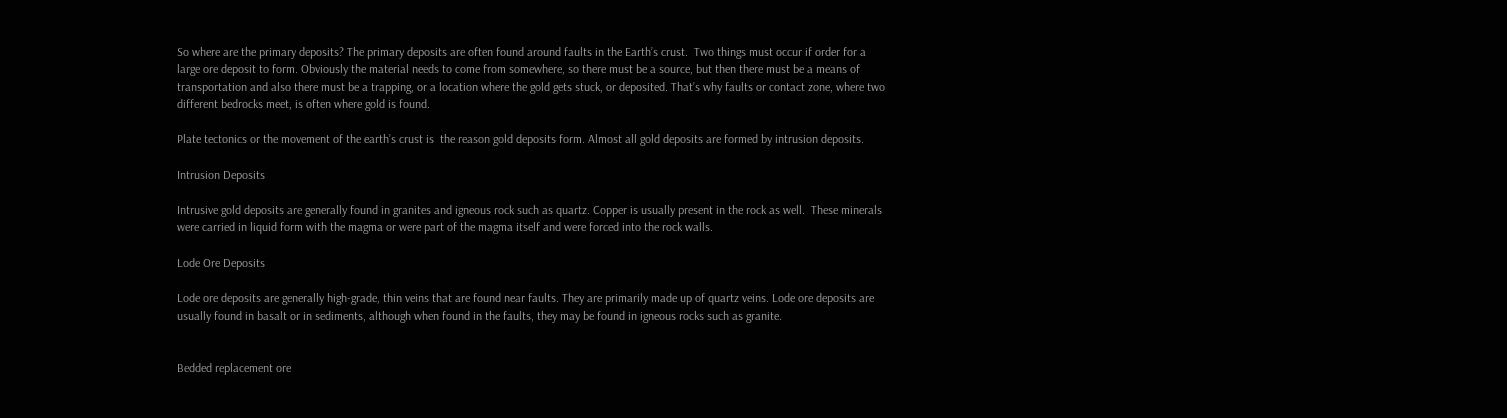So where are the primary deposits? The primary deposits are often found around faults in the Earth’s crust.  Two things must occur if order for a large ore deposit to form. Obviously the material needs to come from somewhere, so there must be a source, but then there must be a means of transportation and also there must be a trapping, or a location where the gold gets stuck, or deposited. That’s why faults or contact zone, where two different bedrocks meet, is often where gold is found.

Plate tectonics or the movement of the earth’s crust is  the reason gold deposits form. Almost all gold deposits are formed by intrusion deposits.

Intrusion Deposits

Intrusive gold deposits are generally found in granites and igneous rock such as quartz. Copper is usually present in the rock as well.  These minerals were carried in liquid form with the magma or were part of the magma itself and were forced into the rock walls.

Lode Ore Deposits

Lode ore deposits are generally high-grade, thin veins that are found near faults. They are primarily made up of quartz veins. Lode ore deposits are usually found in basalt or in sediments, although when found in the faults, they may be found in igneous rocks such as granite.


Bedded replacement ore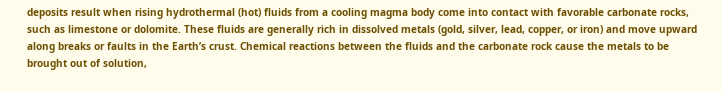deposits result when rising hydrothermal (hot) fluids from a cooling magma body come into contact with favorable carbonate rocks, such as limestone or dolomite. These fluids are generally rich in dissolved metals (gold, silver, lead, copper, or iron) and move upward along breaks or faults in the Earth’s crust. Chemical reactions between the fluids and the carbonate rock cause the metals to be brought out of solution,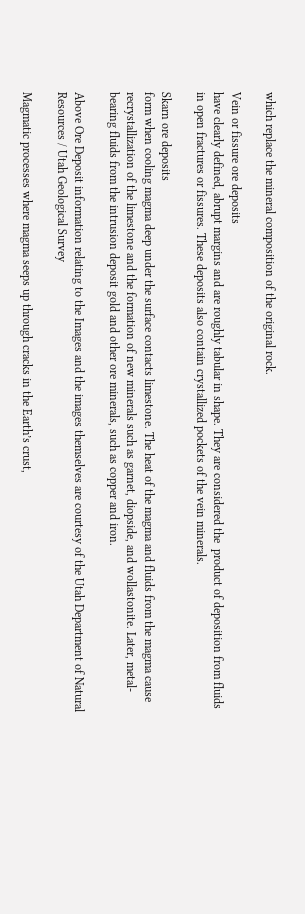which replace the mineral composition of the original rock.

Vein or fissure ore deposits
have clearly defined, abrupt margins and are roughly tabular in shape. They are considered the  product of deposition from fluids in open fractures or fissures. These deposits also contain crystallized pockets of the vein minerals.

Skarn ore deposits
form when cooling magma deep under the surface contacts limestone. The heat of the magma and fluids from the magma cause recrystallization of the limestone and the formation of new minerals such as garnet, diopside, and wollastonite. Later, metal-bearing fluids from the intrusion deposit gold and other ore minerals, such as copper and iron.

Above Ore Deposit information relating to the Images and the images themselves are courtesy of the Utah Department of Natural Resources / Utah Geological Survey

Magmatic processes where magma seeps up through cracks in the Earth’s crust,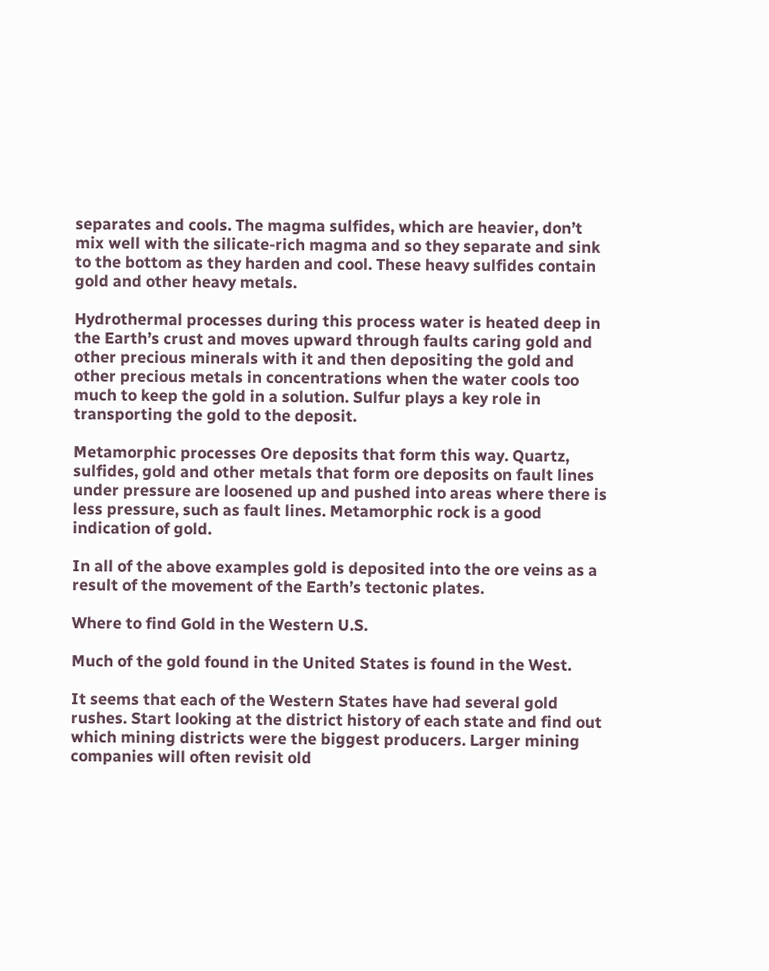separates and cools. The magma sulfides, which are heavier, don’t mix well with the silicate-rich magma and so they separate and sink to the bottom as they harden and cool. These heavy sulfides contain gold and other heavy metals.

Hydrothermal processes during this process water is heated deep in the Earth’s crust and moves upward through faults caring gold and other precious minerals with it and then depositing the gold and other precious metals in concentrations when the water cools too much to keep the gold in a solution. Sulfur plays a key role in transporting the gold to the deposit.

Metamorphic processes Ore deposits that form this way. Quartz, sulfides, gold and other metals that form ore deposits on fault lines under pressure are loosened up and pushed into areas where there is less pressure, such as fault lines. Metamorphic rock is a good indication of gold.

In all of the above examples gold is deposited into the ore veins as a result of the movement of the Earth’s tectonic plates.

Where to find Gold in the Western U.S.

Much of the gold found in the United States is found in the West.

It seems that each of the Western States have had several gold rushes. Start looking at the district history of each state and find out which mining districts were the biggest producers. Larger mining companies will often revisit old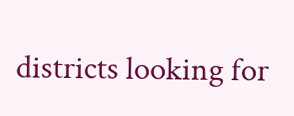districts looking for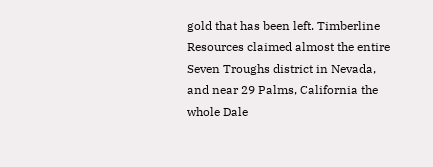gold that has been left. Timberline Resources claimed almost the entire Seven Troughs district in Nevada, and near 29 Palms, California the whole Dale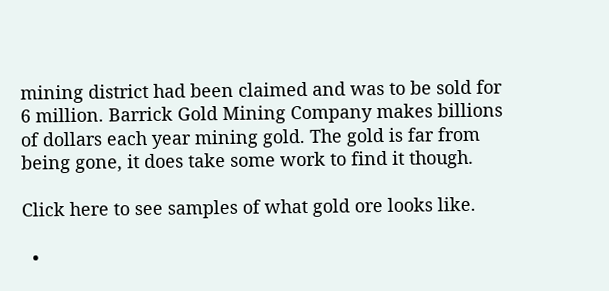mining district had been claimed and was to be sold for 6 million. Barrick Gold Mining Company makes billions of dollars each year mining gold. The gold is far from being gone, it does take some work to find it though.

Click here to see samples of what gold ore looks like.

  •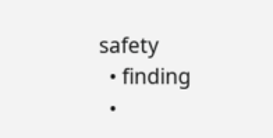safety
  • finding
  •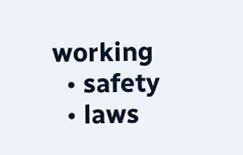working
  • safety
  • laws